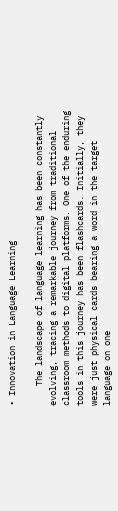• Innovation in Language Learning

    The landscape of language learning has been constantly evolving, tracing a remarkable journey from traditional classroom methods to digital platforms. One of the enduring tools in this journey has been flashcards. Initially, they were just physical cards bearing a word in the target language on one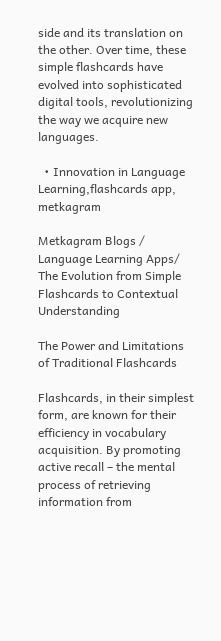side and its translation on the other. Over time, these simple flashcards have evolved into sophisticated digital tools, revolutionizing the way we acquire new languages.

  • Innovation in Language Learning,flashcards app, metkagram

Metkagram Blogs / Language Learning Apps/ The Evolution from Simple Flashcards to Contextual Understanding

The Power and Limitations of Traditional Flashcards

Flashcards, in their simplest form, are known for their efficiency in vocabulary acquisition. By promoting active recall – the mental process of retrieving information from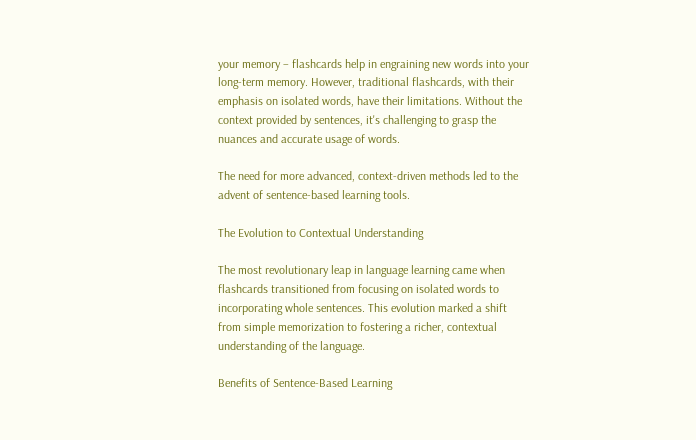your memory – flashcards help in engraining new words into your long-term memory. However, traditional flashcards, with their emphasis on isolated words, have their limitations. Without the context provided by sentences, it's challenging to grasp the nuances and accurate usage of words.

The need for more advanced, context-driven methods led to the advent of sentence-based learning tools.

The Evolution to Contextual Understanding

The most revolutionary leap in language learning came when flashcards transitioned from focusing on isolated words to incorporating whole sentences. This evolution marked a shift from simple memorization to fostering a richer, contextual understanding of the language.

Benefits of Sentence-Based Learning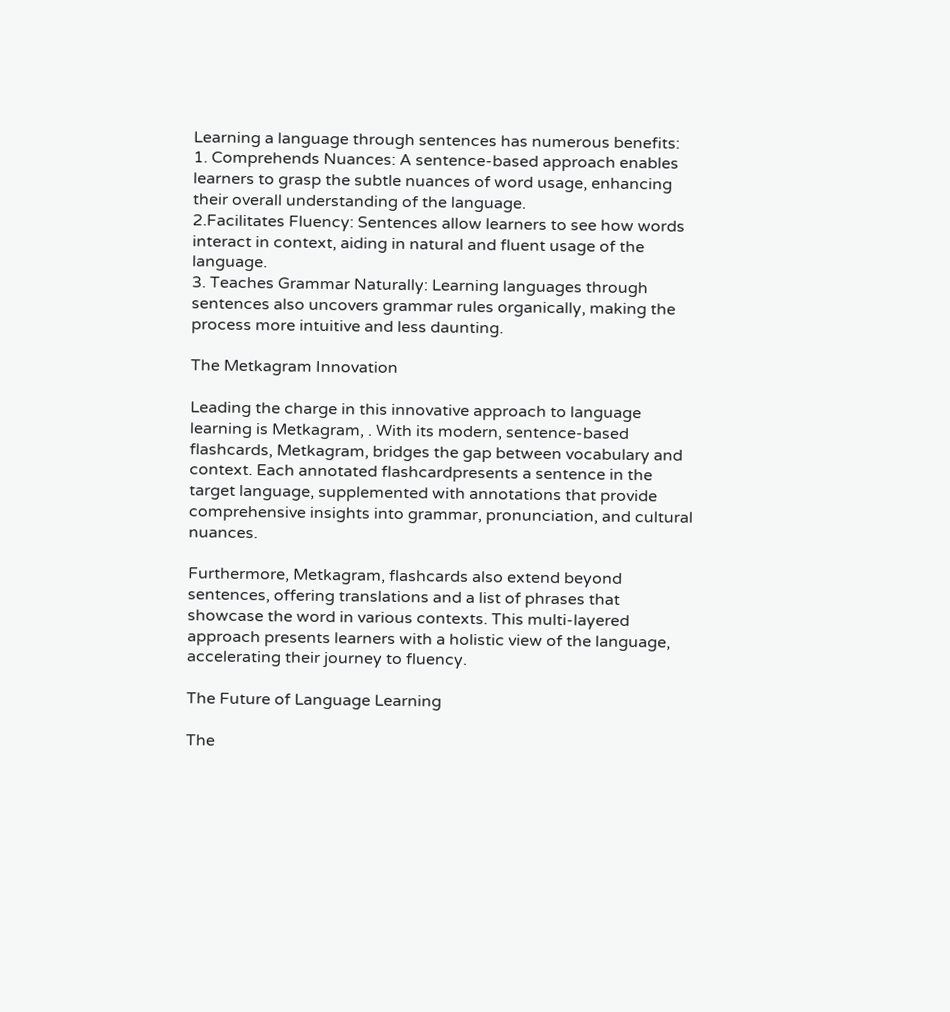Learning a language through sentences has numerous benefits:
1. Comprehends Nuances: A sentence-based approach enables learners to grasp the subtle nuances of word usage, enhancing their overall understanding of the language.
2.Facilitates Fluency: Sentences allow learners to see how words interact in context, aiding in natural and fluent usage of the language.
3. Teaches Grammar Naturally: Learning languages through sentences also uncovers grammar rules organically, making the process more intuitive and less daunting.

The Metkagram Innovation

Leading the charge in this innovative approach to language learning is Metkagram, . With its modern, sentence-based flashcards, Metkagram, bridges the gap between vocabulary and context. Each annotated flashcardpresents a sentence in the target language, supplemented with annotations that provide comprehensive insights into grammar, pronunciation, and cultural nuances.

Furthermore, Metkagram, flashcards also extend beyond sentences, offering translations and a list of phrases that showcase the word in various contexts. This multi-layered approach presents learners with a holistic view of the language, accelerating their journey to fluency.

The Future of Language Learning

The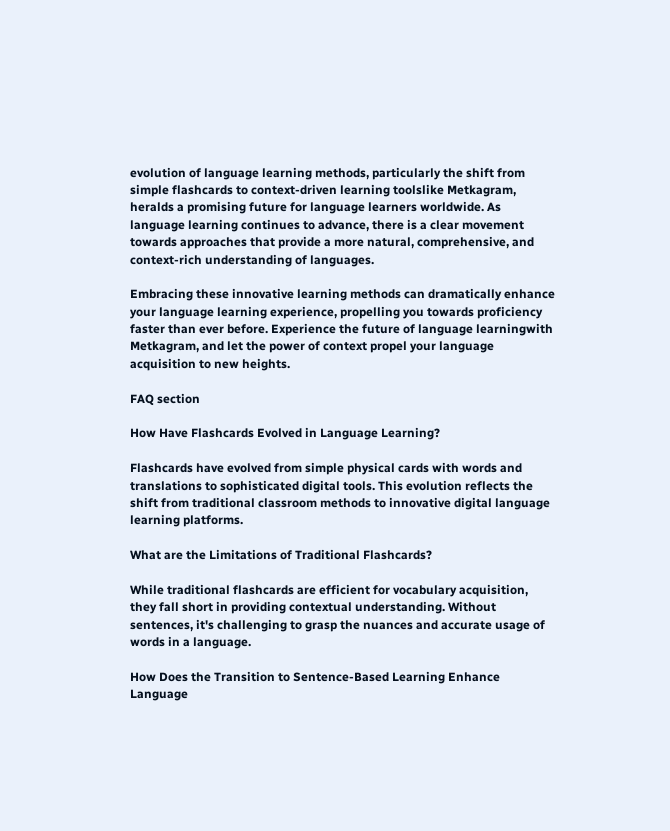evolution of language learning methods, particularly the shift from simple flashcards to context-driven learning toolslike Metkagram, heralds a promising future for language learners worldwide. As language learning continues to advance, there is a clear movement towards approaches that provide a more natural, comprehensive, and context-rich understanding of languages.

Embracing these innovative learning methods can dramatically enhance your language learning experience, propelling you towards proficiency faster than ever before. Experience the future of language learningwith Metkagram, and let the power of context propel your language acquisition to new heights.

FAQ section

How Have Flashcards Evolved in Language Learning?

Flashcards have evolved from simple physical cards with words and translations to sophisticated digital tools. This evolution reflects the shift from traditional classroom methods to innovative digital language learning platforms.

What are the Limitations of Traditional Flashcards?

While traditional flashcards are efficient for vocabulary acquisition, they fall short in providing contextual understanding. Without sentences, it's challenging to grasp the nuances and accurate usage of words in a language.

How Does the Transition to Sentence-Based Learning Enhance Language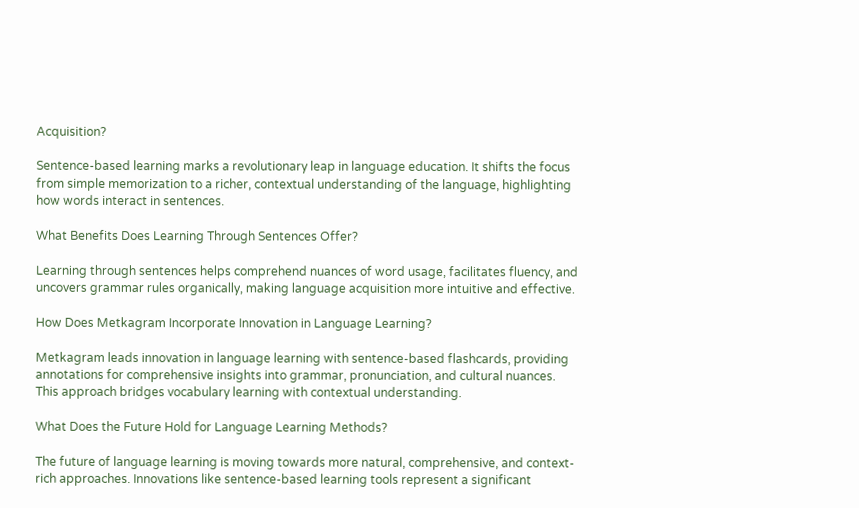Acquisition?

Sentence-based learning marks a revolutionary leap in language education. It shifts the focus from simple memorization to a richer, contextual understanding of the language, highlighting how words interact in sentences.

What Benefits Does Learning Through Sentences Offer?

Learning through sentences helps comprehend nuances of word usage, facilitates fluency, and uncovers grammar rules organically, making language acquisition more intuitive and effective.

How Does Metkagram Incorporate Innovation in Language Learning?

Metkagram leads innovation in language learning with sentence-based flashcards, providing annotations for comprehensive insights into grammar, pronunciation, and cultural nuances. This approach bridges vocabulary learning with contextual understanding.

What Does the Future Hold for Language Learning Methods?

The future of language learning is moving towards more natural, comprehensive, and context-rich approaches. Innovations like sentence-based learning tools represent a significant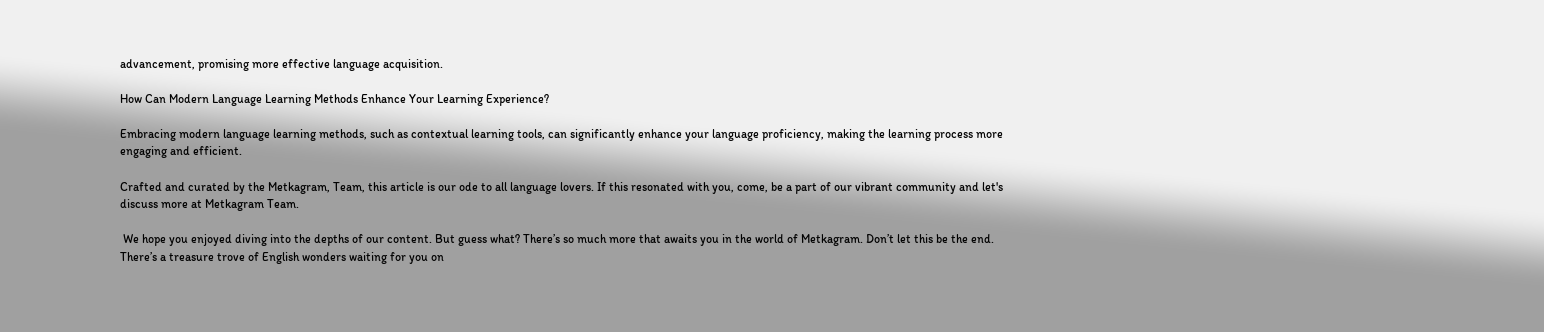advancement, promising more effective language acquisition.

How Can Modern Language Learning Methods Enhance Your Learning Experience?

Embracing modern language learning methods, such as contextual learning tools, can significantly enhance your language proficiency, making the learning process more engaging and efficient.

Crafted and curated by the Metkagram, Team, this article is our ode to all language lovers. If this resonated with you, come, be a part of our vibrant community and let's discuss more at Metkagram Team.

 We hope you enjoyed diving into the depths of our content. But guess what? There’s so much more that awaits you in the world of Metkagram. Don’t let this be the end. There’s a treasure trove of English wonders waiting for you on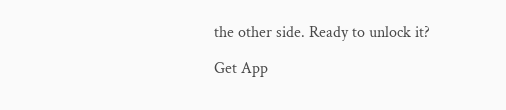the other side. Ready to unlock it?

Get App